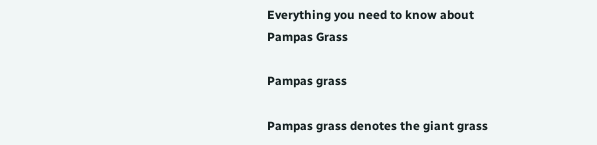Everything you need to know about Pampas Grass

Pampas grass

Pampas grass denotes the giant grass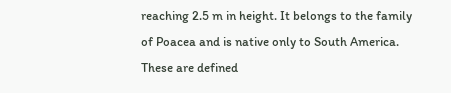reaching 2.5 m in height. It belongs to the family of Poacea and is native only to South America. These are defined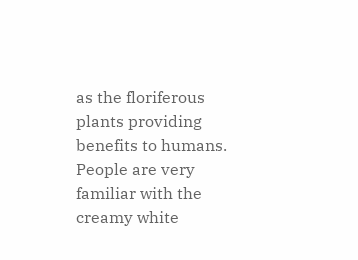as the floriferous plants providing benefits to humans. People are very familiar with the creamy white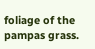foliage of the pampas grass.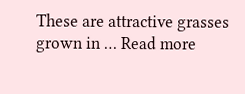These are attractive grasses grown in … Read more